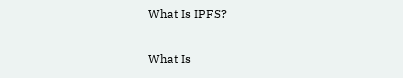What Is IPFS?

What Is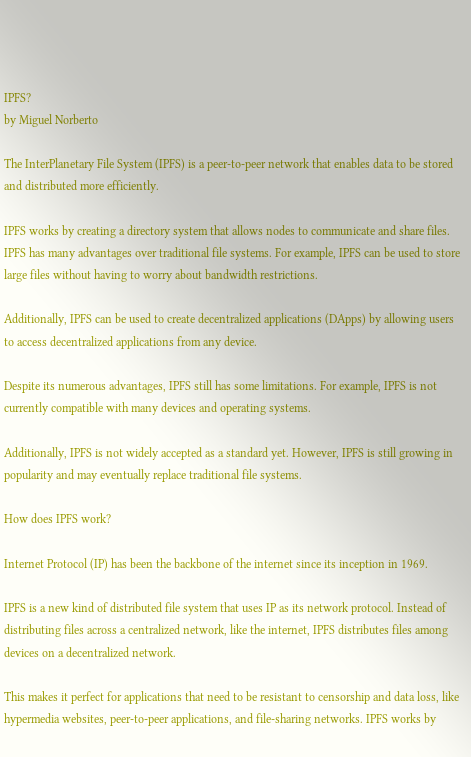IPFS?
by Miguel Norberto

The InterPlanetary File System (IPFS) is a peer-to-peer network that enables data to be stored and distributed more efficiently.

IPFS works by creating a directory system that allows nodes to communicate and share files. IPFS has many advantages over traditional file systems. For example, IPFS can be used to store large files without having to worry about bandwidth restrictions.

Additionally, IPFS can be used to create decentralized applications (DApps) by allowing users to access decentralized applications from any device.

Despite its numerous advantages, IPFS still has some limitations. For example, IPFS is not currently compatible with many devices and operating systems.

Additionally, IPFS is not widely accepted as a standard yet. However, IPFS is still growing in popularity and may eventually replace traditional file systems.

How does IPFS work?

Internet Protocol (IP) has been the backbone of the internet since its inception in 1969.

IPFS is a new kind of distributed file system that uses IP as its network protocol. Instead of distributing files across a centralized network, like the internet, IPFS distributes files among devices on a decentralized network.

This makes it perfect for applications that need to be resistant to censorship and data loss, like hypermedia websites, peer-to-peer applications, and file-sharing networks. IPFS works by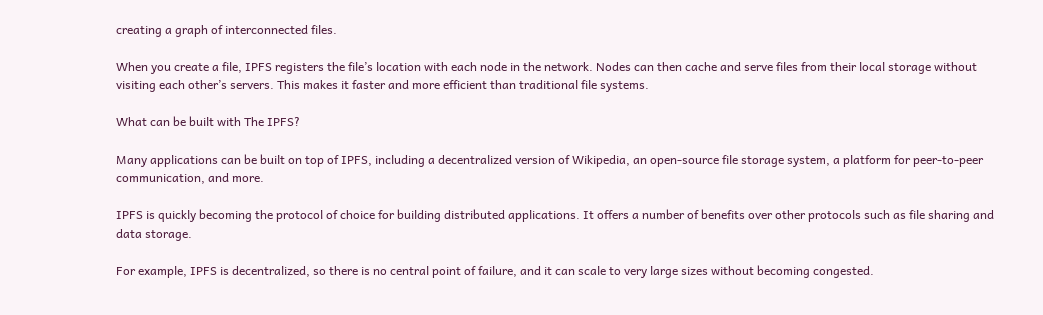creating a graph of interconnected files.

When you create a file, IPFS registers the file’s location with each node in the network. Nodes can then cache and serve files from their local storage without visiting each other’s servers. This makes it faster and more efficient than traditional file systems.

What can be built with The IPFS?

Many applications can be built on top of IPFS, including a decentralized version of Wikipedia, an open-source file storage system, a platform for peer-to-peer communication, and more.

IPFS is quickly becoming the protocol of choice for building distributed applications. It offers a number of benefits over other protocols such as file sharing and data storage.

For example, IPFS is decentralized, so there is no central point of failure, and it can scale to very large sizes without becoming congested.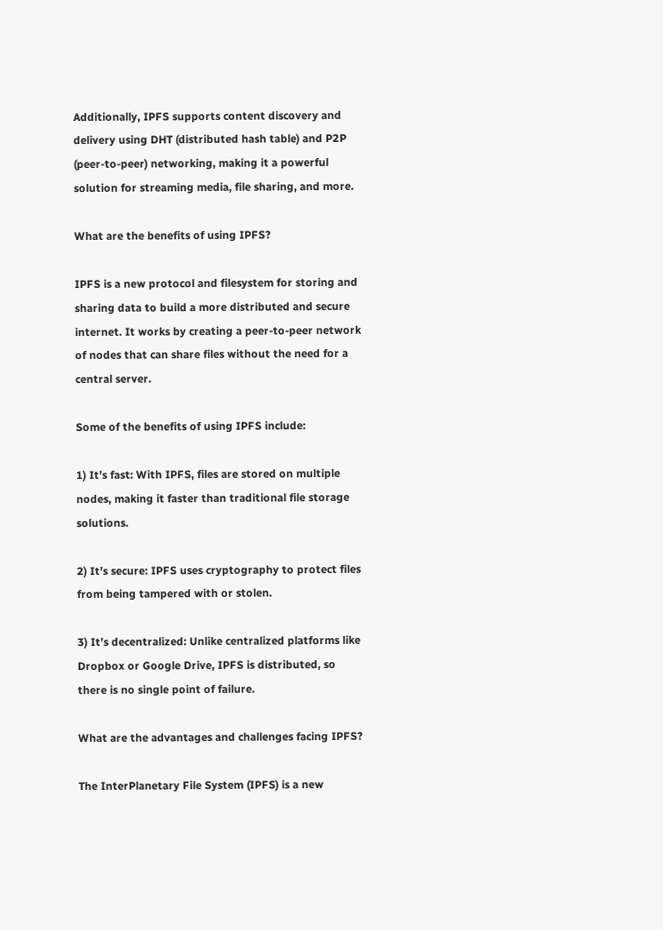Additionally, IPFS supports content discovery and delivery using DHT (distributed hash table) and P2P (peer-to-peer) networking, making it a powerful solution for streaming media, file sharing, and more.

What are the benefits of using IPFS?

IPFS is a new protocol and filesystem for storing and sharing data to build a more distributed and secure internet. It works by creating a peer-to-peer network of nodes that can share files without the need for a central server.

Some of the benefits of using IPFS include:

1) It’s fast: With IPFS, files are stored on multiple nodes, making it faster than traditional file storage solutions.

2) It’s secure: IPFS uses cryptography to protect files from being tampered with or stolen.

3) It’s decentralized: Unlike centralized platforms like Dropbox or Google Drive, IPFS is distributed, so there is no single point of failure.

What are the advantages and challenges facing IPFS?

The InterPlanetary File System (IPFS) is a new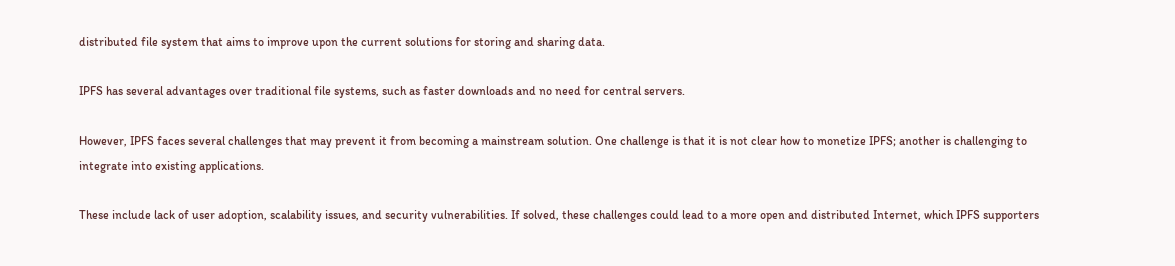distributed file system that aims to improve upon the current solutions for storing and sharing data.

IPFS has several advantages over traditional file systems, such as faster downloads and no need for central servers.

However, IPFS faces several challenges that may prevent it from becoming a mainstream solution. One challenge is that it is not clear how to monetize IPFS; another is challenging to integrate into existing applications.

These include lack of user adoption, scalability issues, and security vulnerabilities. If solved, these challenges could lead to a more open and distributed Internet, which IPFS supporters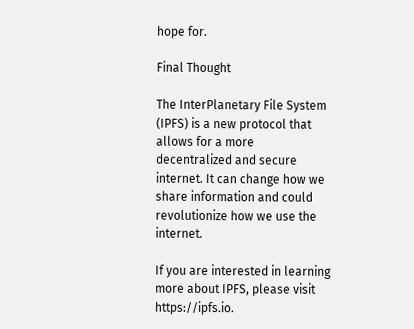hope for.

Final Thought

The InterPlanetary File System (IPFS) is a new protocol that allows for a more decentralized and secure internet. It can change how we share information and could revolutionize how we use the internet.

If you are interested in learning more about IPFS, please visit https://ipfs.io.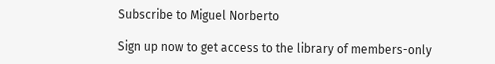Subscribe to Miguel Norberto

Sign up now to get access to the library of members-only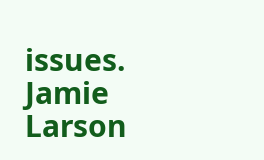issues.
Jamie Larson